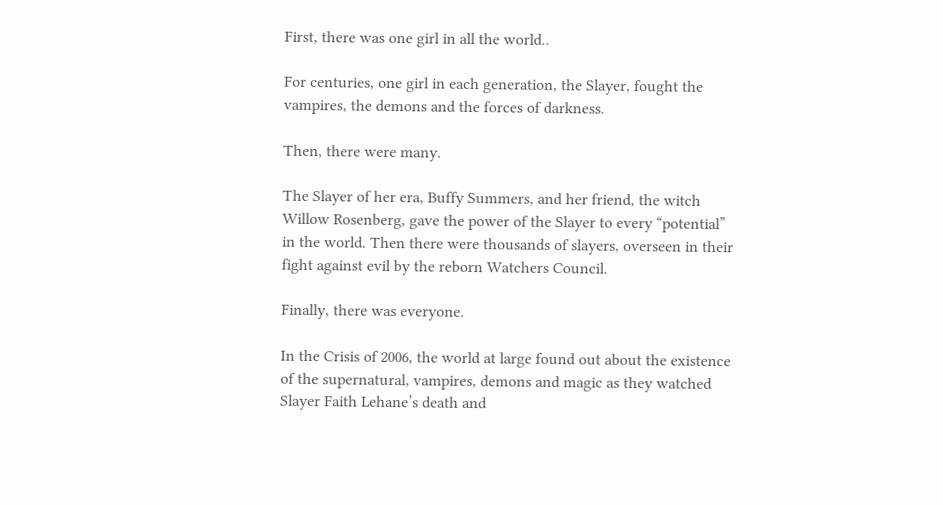First, there was one girl in all the world..

For centuries, one girl in each generation, the Slayer, fought the vampires, the demons and the forces of darkness.

Then, there were many.

The Slayer of her era, Buffy Summers, and her friend, the witch Willow Rosenberg, gave the power of the Slayer to every “potential” in the world. Then there were thousands of slayers, overseen in their fight against evil by the reborn Watchers Council.

Finally, there was everyone.

In the Crisis of 2006, the world at large found out about the existence of the supernatural, vampires, demons and magic as they watched Slayer Faith Lehane’s death and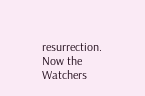resurrection. Now the Watchers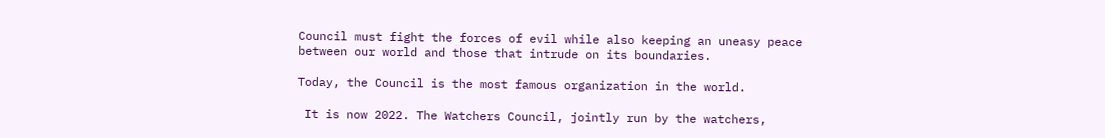Council must fight the forces of evil while also keeping an uneasy peace between our world and those that intrude on its boundaries.

Today, the Council is the most famous organization in the world.

 It is now 2022. The Watchers Council, jointly run by the watchers,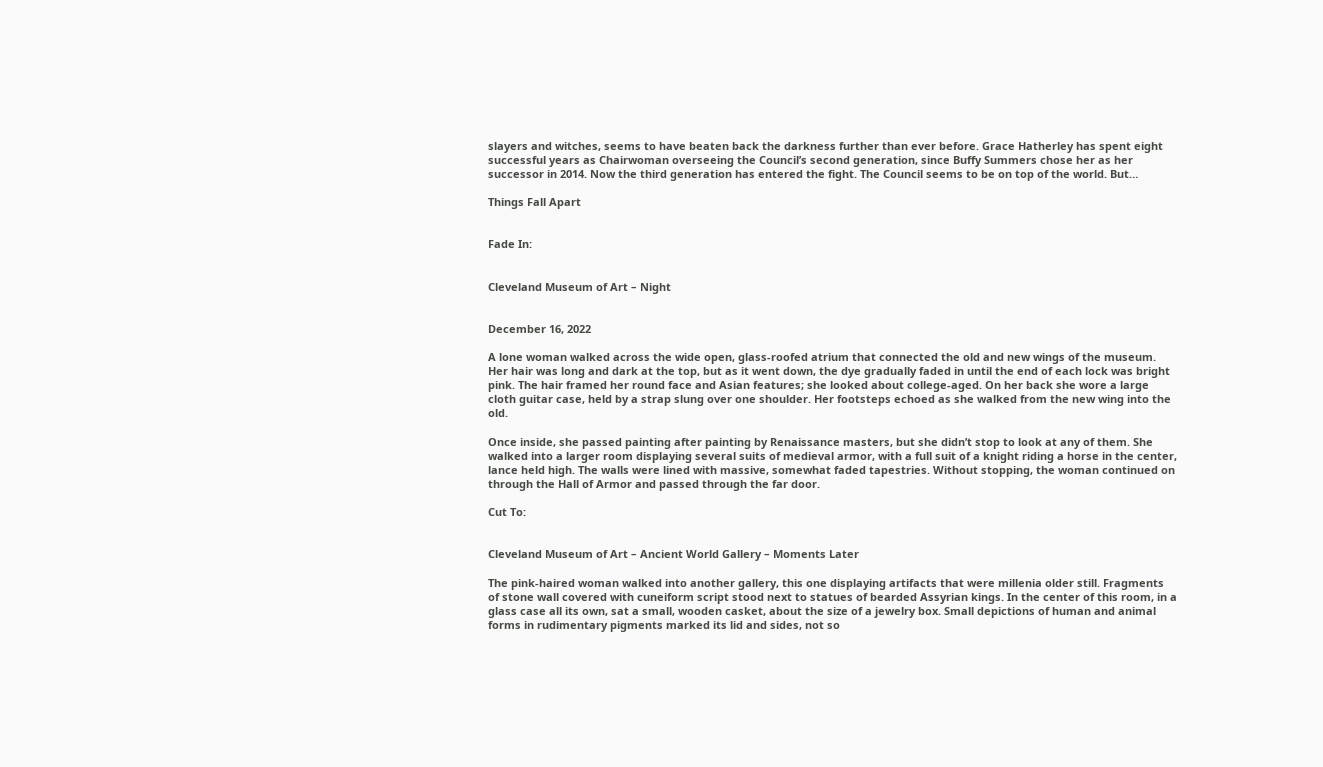slayers and witches, seems to have beaten back the darkness further than ever before. Grace Hatherley has spent eight successful years as Chairwoman overseeing the Council’s second generation, since Buffy Summers chose her as her successor in 2014. Now the third generation has entered the fight. The Council seems to be on top of the world. But…

Things Fall Apart


Fade In:


Cleveland Museum of Art – Night


December 16, 2022

A lone woman walked across the wide open, glass-roofed atrium that connected the old and new wings of the museum. Her hair was long and dark at the top, but as it went down, the dye gradually faded in until the end of each lock was bright pink. The hair framed her round face and Asian features; she looked about college-aged. On her back she wore a large cloth guitar case, held by a strap slung over one shoulder. Her footsteps echoed as she walked from the new wing into the old.

Once inside, she passed painting after painting by Renaissance masters, but she didn’t stop to look at any of them. She walked into a larger room displaying several suits of medieval armor, with a full suit of a knight riding a horse in the center, lance held high. The walls were lined with massive, somewhat faded tapestries. Without stopping, the woman continued on through the Hall of Armor and passed through the far door.

Cut To:


Cleveland Museum of Art – Ancient World Gallery – Moments Later

The pink-haired woman walked into another gallery, this one displaying artifacts that were millenia older still. Fragments of stone wall covered with cuneiform script stood next to statues of bearded Assyrian kings. In the center of this room, in a glass case all its own, sat a small, wooden casket, about the size of a jewelry box. Small depictions of human and animal forms in rudimentary pigments marked its lid and sides, not so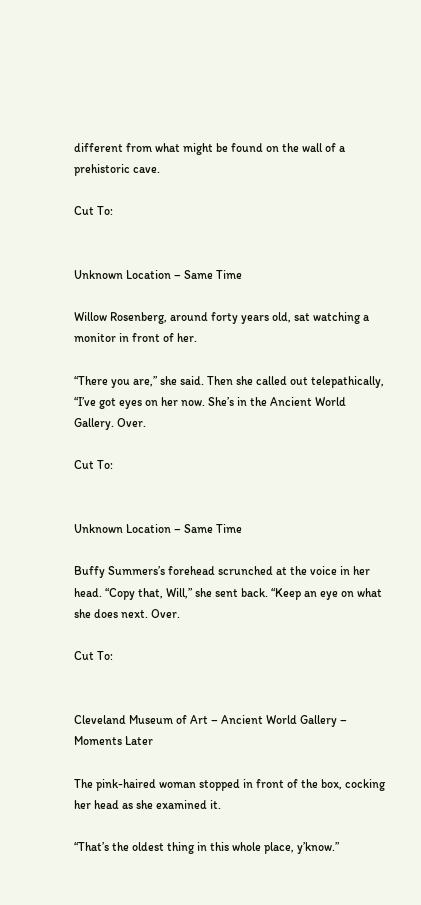different from what might be found on the wall of a prehistoric cave.

Cut To:


Unknown Location – Same Time

Willow Rosenberg, around forty years old, sat watching a monitor in front of her.

“There you are,” she said. Then she called out telepathically, “I’ve got eyes on her now. She’s in the Ancient World Gallery. Over.

Cut To:


Unknown Location – Same Time

Buffy Summers’s forehead scrunched at the voice in her head. “Copy that, Will,” she sent back. “Keep an eye on what she does next. Over.

Cut To:


Cleveland Museum of Art – Ancient World Gallery – Moments Later

The pink-haired woman stopped in front of the box, cocking her head as she examined it.

“That’s the oldest thing in this whole place, y’know.”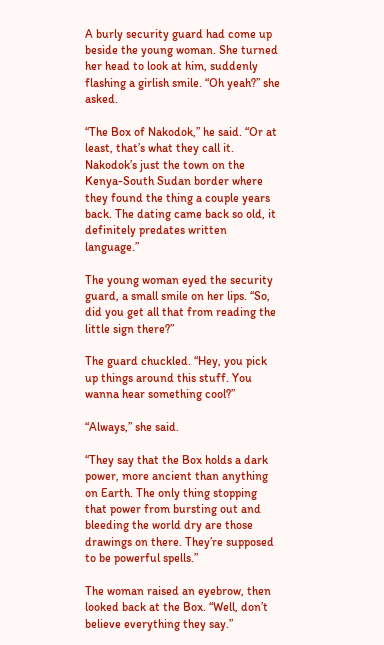A burly security guard had come up beside the young woman. She turned her head to look at him, suddenly flashing a girlish smile. “Oh yeah?” she asked.

“The Box of Nakodok,” he said. “Or at least, that’s what they call it. Nakodok’s just the town on the Kenya-South Sudan border where they found the thing a couple years back. The dating came back so old, it definitely predates written language.”

The young woman eyed the security guard, a small smile on her lips. “So, did you get all that from reading the little sign there?”

The guard chuckled. “Hey, you pick up things around this stuff. You wanna hear something cool?”

“Always,” she said.

“They say that the Box holds a dark power, more ancient than anything on Earth. The only thing stopping that power from bursting out and bleeding the world dry are those drawings on there. They’re supposed to be powerful spells.”

The woman raised an eyebrow, then looked back at the Box. “Well, don’t believe everything they say.”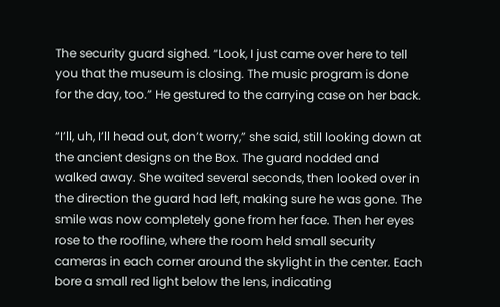The security guard sighed. “Look, I just came over here to tell you that the museum is closing. The music program is done for the day, too.” He gestured to the carrying case on her back.

“I’ll, uh, I’ll head out, don’t worry,” she said, still looking down at the ancient designs on the Box. The guard nodded and walked away. She waited several seconds, then looked over in the direction the guard had left, making sure he was gone. The smile was now completely gone from her face. Then her eyes rose to the roofline, where the room held small security cameras in each corner around the skylight in the center. Each bore a small red light below the lens, indicating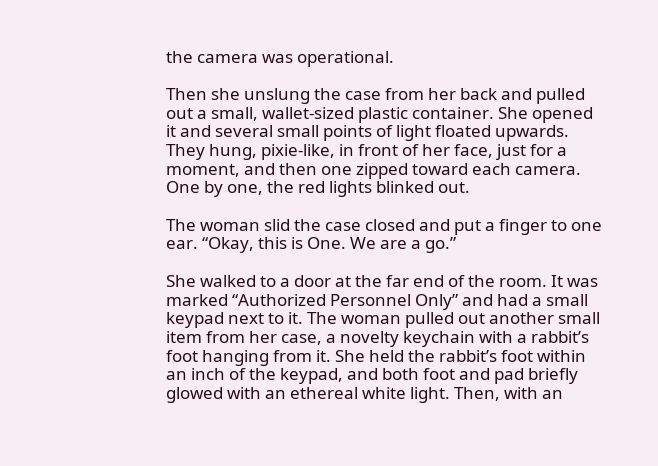the camera was operational.

Then she unslung the case from her back and pulled out a small, wallet-sized plastic container. She opened it and several small points of light floated upwards. They hung, pixie-like, in front of her face, just for a moment, and then one zipped toward each camera. One by one, the red lights blinked out.

The woman slid the case closed and put a finger to one ear. “Okay, this is One. We are a go.”

She walked to a door at the far end of the room. It was marked “Authorized Personnel Only” and had a small keypad next to it. The woman pulled out another small item from her case, a novelty keychain with a rabbit’s foot hanging from it. She held the rabbit’s foot within an inch of the keypad, and both foot and pad briefly glowed with an ethereal white light. Then, with an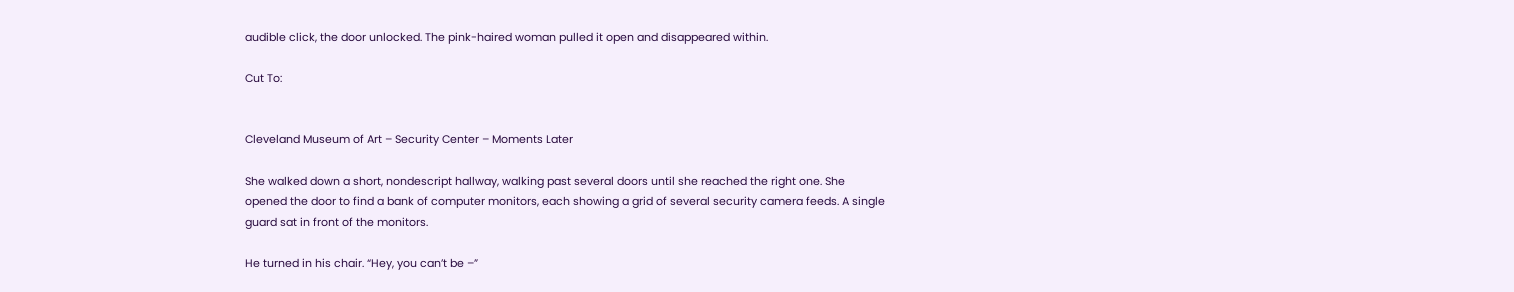audible click, the door unlocked. The pink-haired woman pulled it open and disappeared within.

Cut To:


Cleveland Museum of Art – Security Center – Moments Later

She walked down a short, nondescript hallway, walking past several doors until she reached the right one. She opened the door to find a bank of computer monitors, each showing a grid of several security camera feeds. A single guard sat in front of the monitors.

He turned in his chair. “Hey, you can’t be –”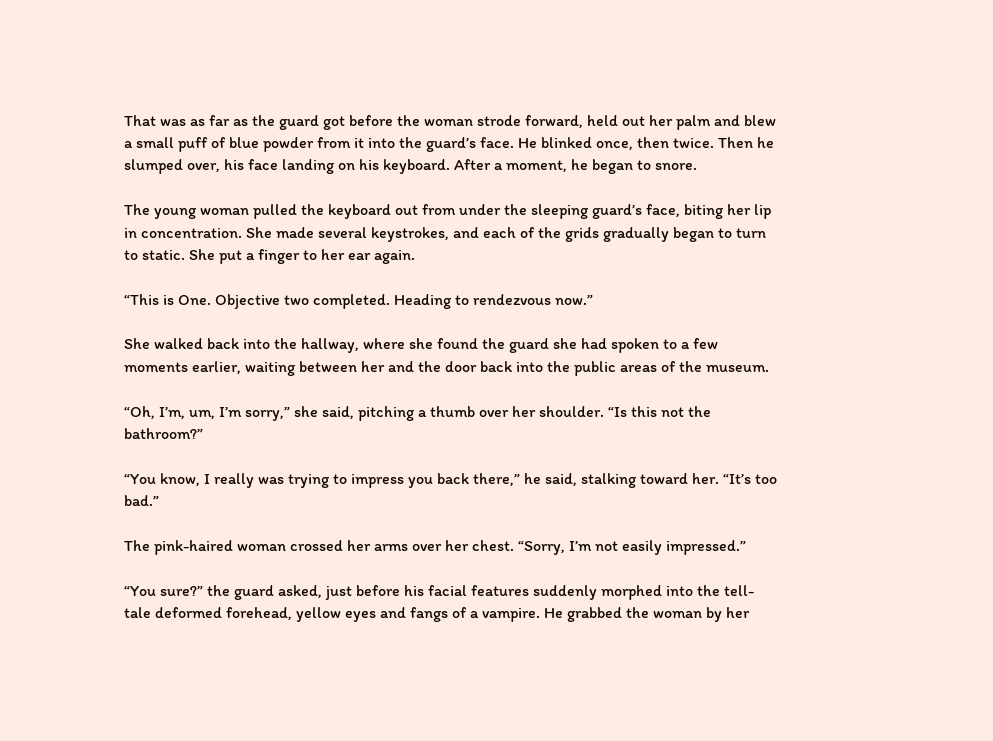That was as far as the guard got before the woman strode forward, held out her palm and blew a small puff of blue powder from it into the guard’s face. He blinked once, then twice. Then he slumped over, his face landing on his keyboard. After a moment, he began to snore.

The young woman pulled the keyboard out from under the sleeping guard’s face, biting her lip in concentration. She made several keystrokes, and each of the grids gradually began to turn to static. She put a finger to her ear again.

“This is One. Objective two completed. Heading to rendezvous now.”

She walked back into the hallway, where she found the guard she had spoken to a few moments earlier, waiting between her and the door back into the public areas of the museum.

“Oh, I’m, um, I’m sorry,” she said, pitching a thumb over her shoulder. “Is this not the bathroom?”

“You know, I really was trying to impress you back there,” he said, stalking toward her. “It’s too bad.”

The pink-haired woman crossed her arms over her chest. “Sorry, I’m not easily impressed.”

“You sure?” the guard asked, just before his facial features suddenly morphed into the tell-tale deformed forehead, yellow eyes and fangs of a vampire. He grabbed the woman by her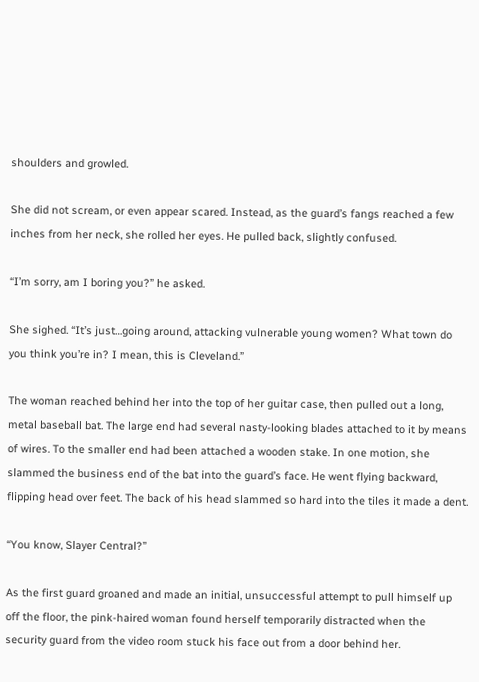shoulders and growled.

She did not scream, or even appear scared. Instead, as the guard’s fangs reached a few inches from her neck, she rolled her eyes. He pulled back, slightly confused.

“I’m sorry, am I boring you?” he asked.

She sighed. “It’s just…going around, attacking vulnerable young women? What town do you think you’re in? I mean, this is Cleveland.”

The woman reached behind her into the top of her guitar case, then pulled out a long, metal baseball bat. The large end had several nasty-looking blades attached to it by means of wires. To the smaller end had been attached a wooden stake. In one motion, she slammed the business end of the bat into the guard’s face. He went flying backward, flipping head over feet. The back of his head slammed so hard into the tiles it made a dent.

“You know, Slayer Central?”

As the first guard groaned and made an initial, unsuccessful attempt to pull himself up off the floor, the pink-haired woman found herself temporarily distracted when the security guard from the video room stuck his face out from a door behind her.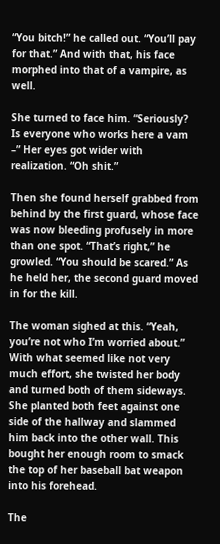“You bitch!” he called out. “You’ll pay for that.” And with that, his face morphed into that of a vampire, as well.

She turned to face him. “Seriously? Is everyone who works here a vam –” Her eyes got wider with realization. “Oh shit.”

Then she found herself grabbed from behind by the first guard, whose face was now bleeding profusely in more than one spot. “That’s right,” he growled. “You should be scared.” As he held her, the second guard moved in for the kill.

The woman sighed at this. “Yeah, you’re not who I’m worried about.” With what seemed like not very much effort, she twisted her body and turned both of them sideways. She planted both feet against one side of the hallway and slammed him back into the other wall. This bought her enough room to smack the top of her baseball bat weapon into his forehead.

The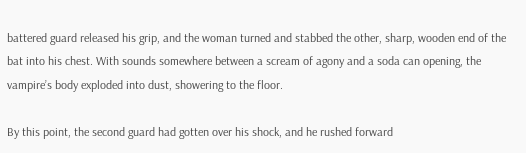battered guard released his grip, and the woman turned and stabbed the other, sharp, wooden end of the bat into his chest. With sounds somewhere between a scream of agony and a soda can opening, the vampire’s body exploded into dust, showering to the floor.

By this point, the second guard had gotten over his shock, and he rushed forward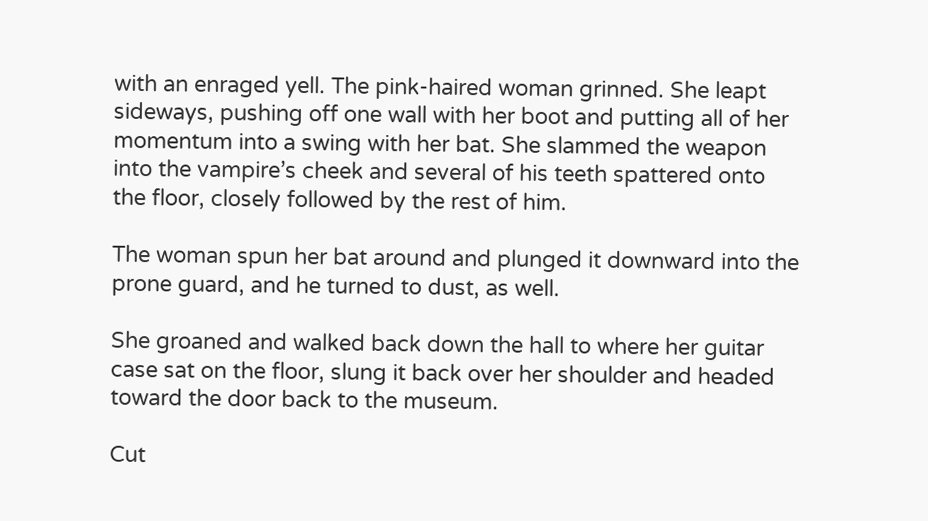with an enraged yell. The pink-haired woman grinned. She leapt sideways, pushing off one wall with her boot and putting all of her momentum into a swing with her bat. She slammed the weapon into the vampire’s cheek and several of his teeth spattered onto the floor, closely followed by the rest of him.

The woman spun her bat around and plunged it downward into the prone guard, and he turned to dust, as well.

She groaned and walked back down the hall to where her guitar case sat on the floor, slung it back over her shoulder and headed toward the door back to the museum.

Cut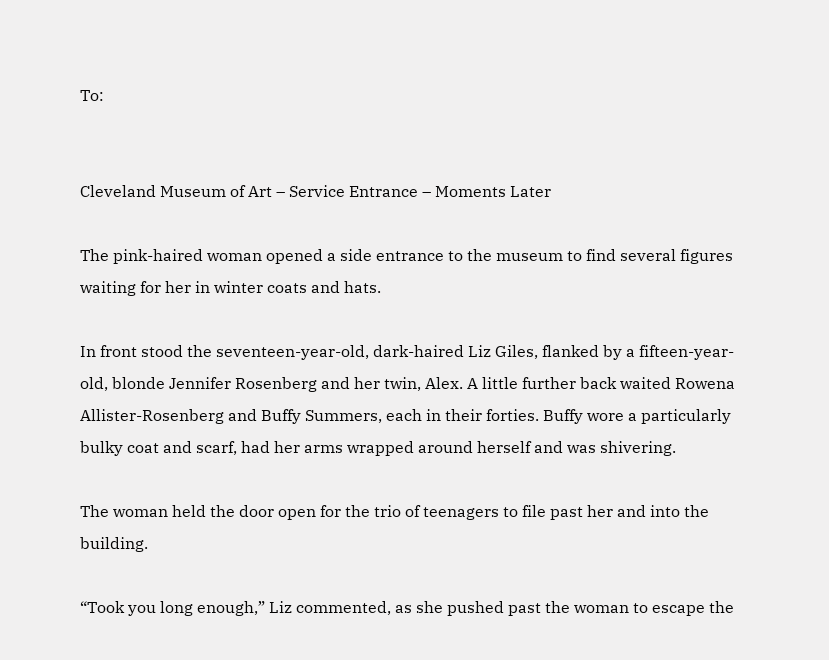To:


Cleveland Museum of Art – Service Entrance – Moments Later

The pink-haired woman opened a side entrance to the museum to find several figures waiting for her in winter coats and hats.

In front stood the seventeen-year-old, dark-haired Liz Giles, flanked by a fifteen-year-old, blonde Jennifer Rosenberg and her twin, Alex. A little further back waited Rowena Allister-Rosenberg and Buffy Summers, each in their forties. Buffy wore a particularly bulky coat and scarf, had her arms wrapped around herself and was shivering.

The woman held the door open for the trio of teenagers to file past her and into the building.

“Took you long enough,” Liz commented, as she pushed past the woman to escape the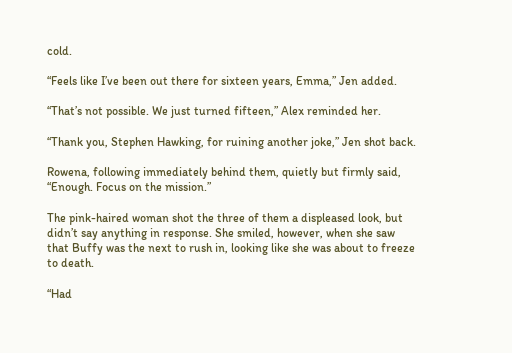cold.

“Feels like I’ve been out there for sixteen years, Emma,” Jen added.

“That’s not possible. We just turned fifteen,” Alex reminded her.

“Thank you, Stephen Hawking, for ruining another joke,” Jen shot back.

Rowena, following immediately behind them, quietly but firmly said, “Enough. Focus on the mission.”

The pink-haired woman shot the three of them a displeased look, but didn’t say anything in response. She smiled, however, when she saw that Buffy was the next to rush in, looking like she was about to freeze to death.

“Had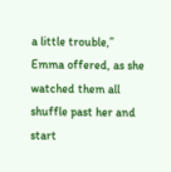a little trouble,” Emma offered, as she watched them all shuffle past her and start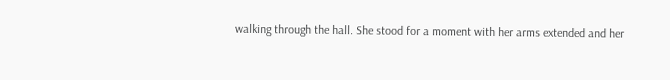walking through the hall. She stood for a moment with her arms extended and her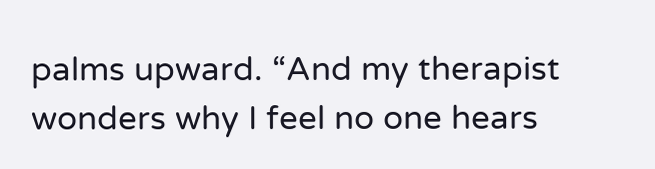palms upward. “And my therapist wonders why I feel no one hears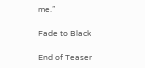me.”

Fade to Black

End of Teaser